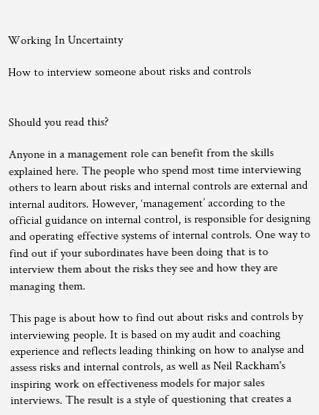Working In Uncertainty

How to interview someone about risks and controls


Should you read this?

Anyone in a management role can benefit from the skills explained here. The people who spend most time interviewing others to learn about risks and internal controls are external and internal auditors. However, ‘management’ according to the official guidance on internal control, is responsible for designing and operating effective systems of internal controls. One way to find out if your subordinates have been doing that is to interview them about the risks they see and how they are managing them.

This page is about how to find out about risks and controls by interviewing people. It is based on my audit and coaching experience and reflects leading thinking on how to analyse and assess risks and internal controls, as well as Neil Rackham's inspiring work on effectiveness models for major sales interviews. The result is a style of questioning that creates a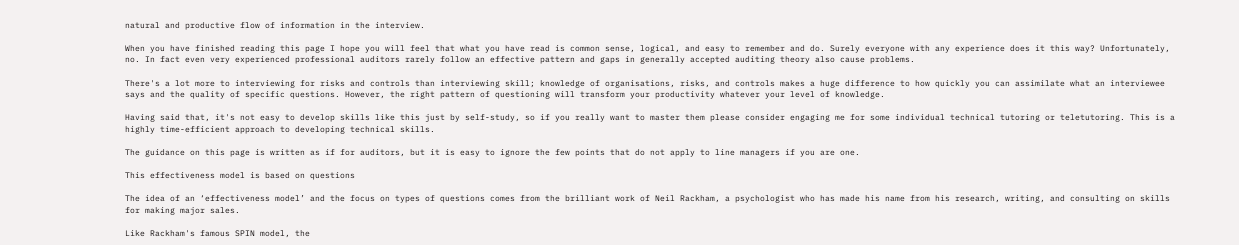natural and productive flow of information in the interview.

When you have finished reading this page I hope you will feel that what you have read is common sense, logical, and easy to remember and do. Surely everyone with any experience does it this way? Unfortunately, no. In fact even very experienced professional auditors rarely follow an effective pattern and gaps in generally accepted auditing theory also cause problems.

There's a lot more to interviewing for risks and controls than interviewing skill; knowledge of organisations, risks, and controls makes a huge difference to how quickly you can assimilate what an interviewee says and the quality of specific questions. However, the right pattern of questioning will transform your productivity whatever your level of knowledge.

Having said that, it's not easy to develop skills like this just by self-study, so if you really want to master them please consider engaging me for some individual technical tutoring or teletutoring. This is a highly time-efficient approach to developing technical skills.

The guidance on this page is written as if for auditors, but it is easy to ignore the few points that do not apply to line managers if you are one.

This effectiveness model is based on questions

The idea of an ‘effectiveness model’ and the focus on types of questions comes from the brilliant work of Neil Rackham, a psychologist who has made his name from his research, writing, and consulting on skills for making major sales.

Like Rackham's famous SPIN model, the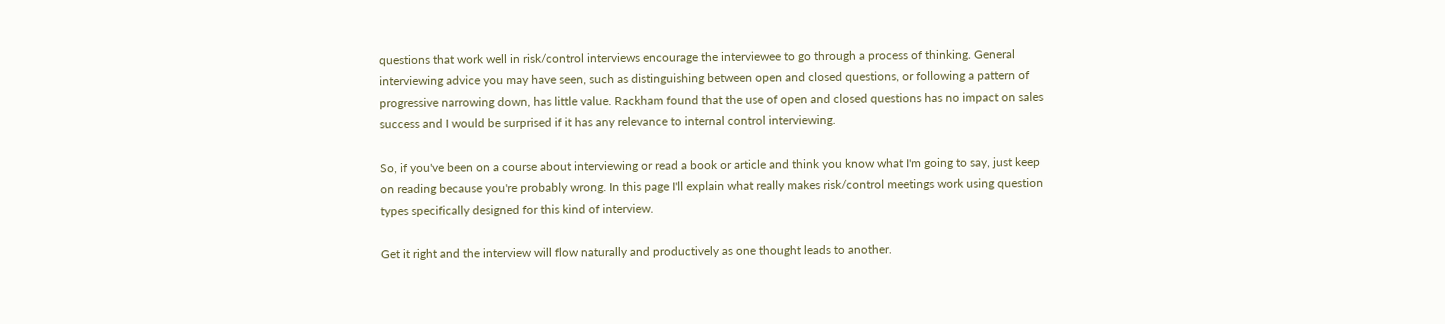questions that work well in risk/control interviews encourage the interviewee to go through a process of thinking. General interviewing advice you may have seen, such as distinguishing between open and closed questions, or following a pattern of progressive narrowing down, has little value. Rackham found that the use of open and closed questions has no impact on sales success and I would be surprised if it has any relevance to internal control interviewing.

So, if you've been on a course about interviewing or read a book or article and think you know what I'm going to say, just keep on reading because you're probably wrong. In this page I'll explain what really makes risk/control meetings work using question types specifically designed for this kind of interview.

Get it right and the interview will flow naturally and productively as one thought leads to another.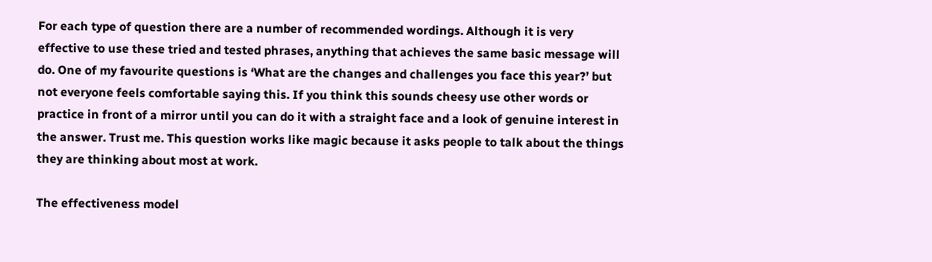For each type of question there are a number of recommended wordings. Although it is very effective to use these tried and tested phrases, anything that achieves the same basic message will do. One of my favourite questions is ‘What are the changes and challenges you face this year?’ but not everyone feels comfortable saying this. If you think this sounds cheesy use other words or practice in front of a mirror until you can do it with a straight face and a look of genuine interest in the answer. Trust me. This question works like magic because it asks people to talk about the things they are thinking about most at work.

The effectiveness model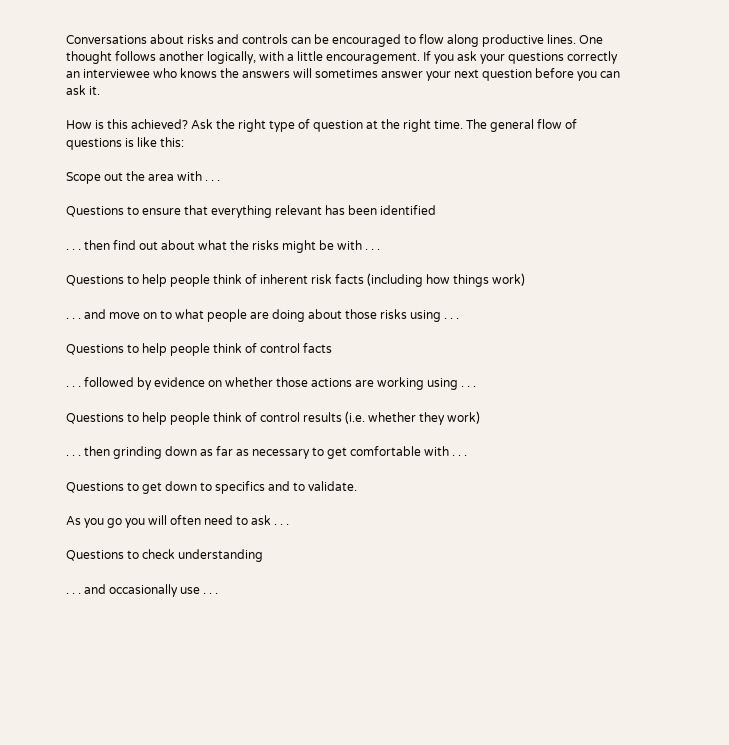Conversations about risks and controls can be encouraged to flow along productive lines. One thought follows another logically, with a little encouragement. If you ask your questions correctly an interviewee who knows the answers will sometimes answer your next question before you can ask it.

How is this achieved? Ask the right type of question at the right time. The general flow of questions is like this:

Scope out the area with . . .

Questions to ensure that everything relevant has been identified

. . . then find out about what the risks might be with . . .

Questions to help people think of inherent risk facts (including how things work)

. . . and move on to what people are doing about those risks using . . .

Questions to help people think of control facts

. . . followed by evidence on whether those actions are working using . . .

Questions to help people think of control results (i.e. whether they work)

. . . then grinding down as far as necessary to get comfortable with . . .

Questions to get down to specifics and to validate.

As you go you will often need to ask . . .

Questions to check understanding

. . . and occasionally use . . .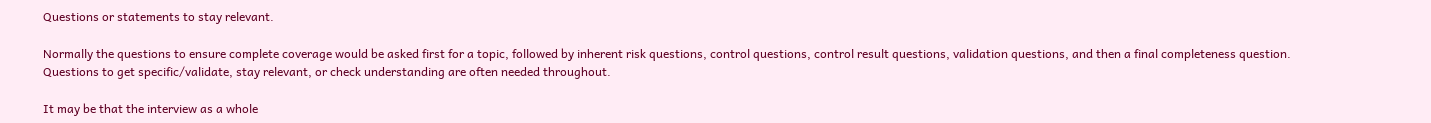Questions or statements to stay relevant.

Normally the questions to ensure complete coverage would be asked first for a topic, followed by inherent risk questions, control questions, control result questions, validation questions, and then a final completeness question. Questions to get specific/validate, stay relevant, or check understanding are often needed throughout.

It may be that the interview as a whole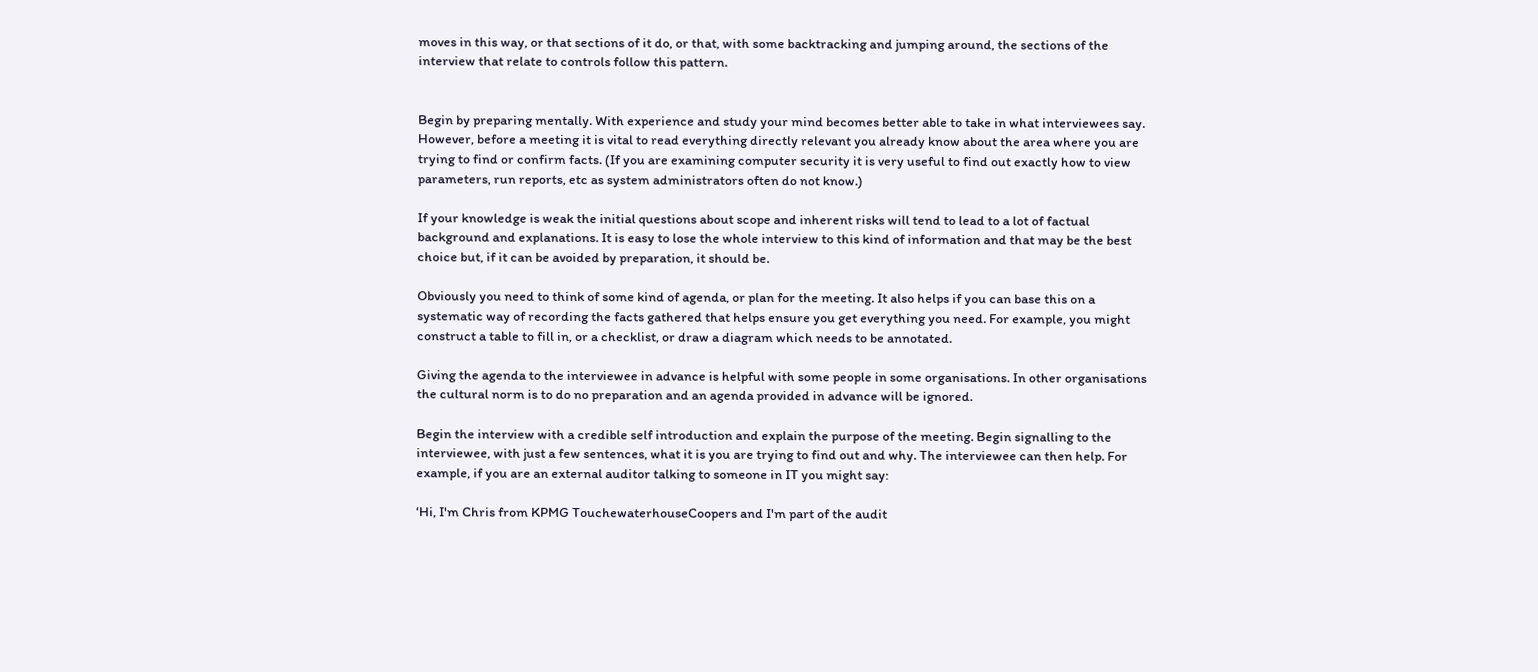moves in this way, or that sections of it do, or that, with some backtracking and jumping around, the sections of the interview that relate to controls follow this pattern.


Begin by preparing mentally. With experience and study your mind becomes better able to take in what interviewees say. However, before a meeting it is vital to read everything directly relevant you already know about the area where you are trying to find or confirm facts. (If you are examining computer security it is very useful to find out exactly how to view parameters, run reports, etc as system administrators often do not know.)

If your knowledge is weak the initial questions about scope and inherent risks will tend to lead to a lot of factual background and explanations. It is easy to lose the whole interview to this kind of information and that may be the best choice but, if it can be avoided by preparation, it should be.

Obviously you need to think of some kind of agenda, or plan for the meeting. It also helps if you can base this on a systematic way of recording the facts gathered that helps ensure you get everything you need. For example, you might construct a table to fill in, or a checklist, or draw a diagram which needs to be annotated.

Giving the agenda to the interviewee in advance is helpful with some people in some organisations. In other organisations the cultural norm is to do no preparation and an agenda provided in advance will be ignored.

Begin the interview with a credible self introduction and explain the purpose of the meeting. Begin signalling to the interviewee, with just a few sentences, what it is you are trying to find out and why. The interviewee can then help. For example, if you are an external auditor talking to someone in IT you might say:

‘Hi, I'm Chris from KPMG TouchewaterhouseCoopers and I'm part of the audit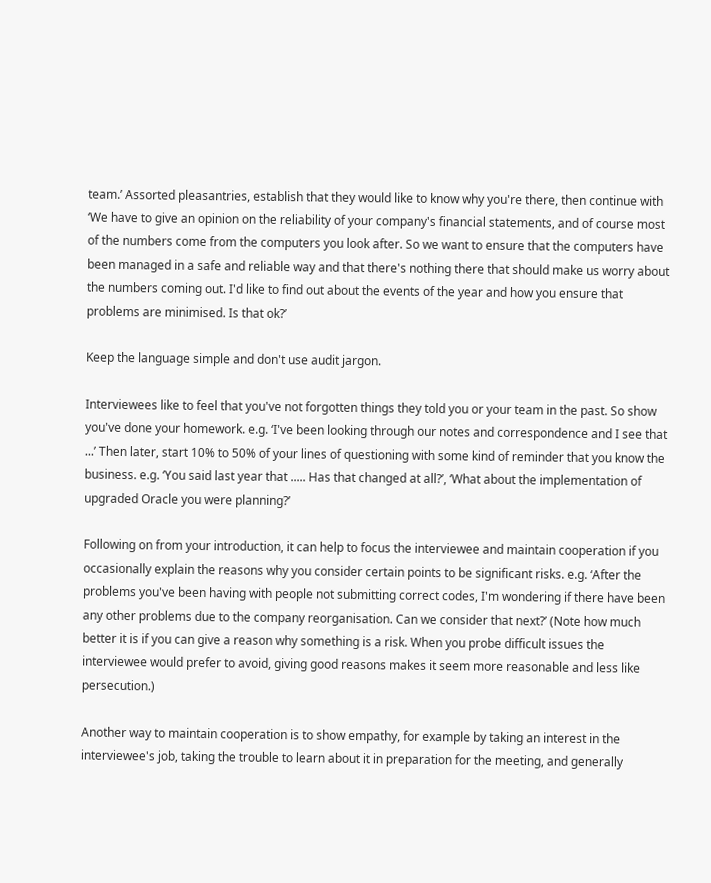team.’ Assorted pleasantries, establish that they would like to know why you're there, then continue with ‘We have to give an opinion on the reliability of your company's financial statements, and of course most of the numbers come from the computers you look after. So we want to ensure that the computers have been managed in a safe and reliable way and that there's nothing there that should make us worry about the numbers coming out. I'd like to find out about the events of the year and how you ensure that problems are minimised. Is that ok?’

Keep the language simple and don't use audit jargon.

Interviewees like to feel that you've not forgotten things they told you or your team in the past. So show you've done your homework. e.g. ‘I've been looking through our notes and correspondence and I see that ...’ Then later, start 10% to 50% of your lines of questioning with some kind of reminder that you know the business. e.g. ‘You said last year that ..... Has that changed at all?’, ‘What about the implementation of upgraded Oracle you were planning?’

Following on from your introduction, it can help to focus the interviewee and maintain cooperation if you occasionally explain the reasons why you consider certain points to be significant risks. e.g. ‘After the problems you've been having with people not submitting correct codes, I'm wondering if there have been any other problems due to the company reorganisation. Can we consider that next?’ (Note how much better it is if you can give a reason why something is a risk. When you probe difficult issues the interviewee would prefer to avoid, giving good reasons makes it seem more reasonable and less like persecution.)

Another way to maintain cooperation is to show empathy, for example by taking an interest in the interviewee's job, taking the trouble to learn about it in preparation for the meeting, and generally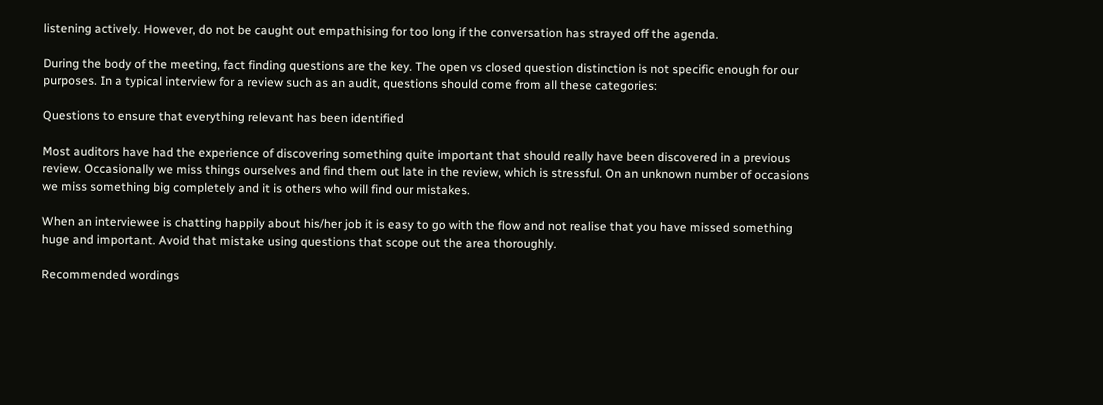listening actively. However, do not be caught out empathising for too long if the conversation has strayed off the agenda.

During the body of the meeting, fact finding questions are the key. The open vs closed question distinction is not specific enough for our purposes. In a typical interview for a review such as an audit, questions should come from all these categories:

Questions to ensure that everything relevant has been identified

Most auditors have had the experience of discovering something quite important that should really have been discovered in a previous review. Occasionally we miss things ourselves and find them out late in the review, which is stressful. On an unknown number of occasions we miss something big completely and it is others who will find our mistakes.

When an interviewee is chatting happily about his/her job it is easy to go with the flow and not realise that you have missed something huge and important. Avoid that mistake using questions that scope out the area thoroughly.

Recommended wordings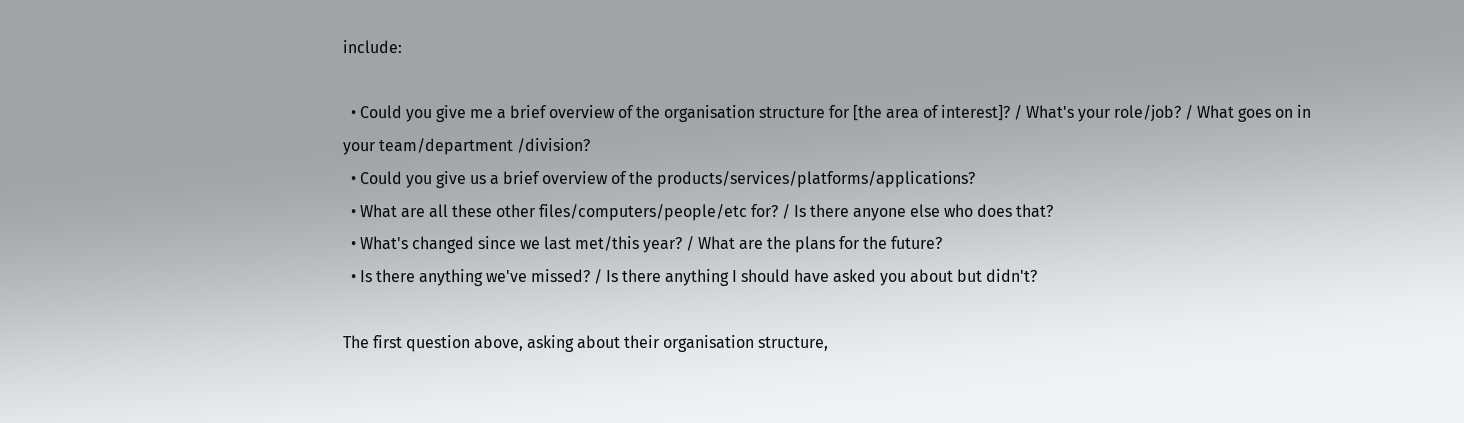include:

  • Could you give me a brief overview of the organisation structure for [the area of interest]? / What's your role/job? / What goes on in your team/department /division?
  • Could you give us a brief overview of the products/services/platforms/applications?
  • What are all these other files/computers/people/etc for? / Is there anyone else who does that?
  • What's changed since we last met/this year? / What are the plans for the future?
  • Is there anything we've missed? / Is there anything I should have asked you about but didn't?

The first question above, asking about their organisation structure,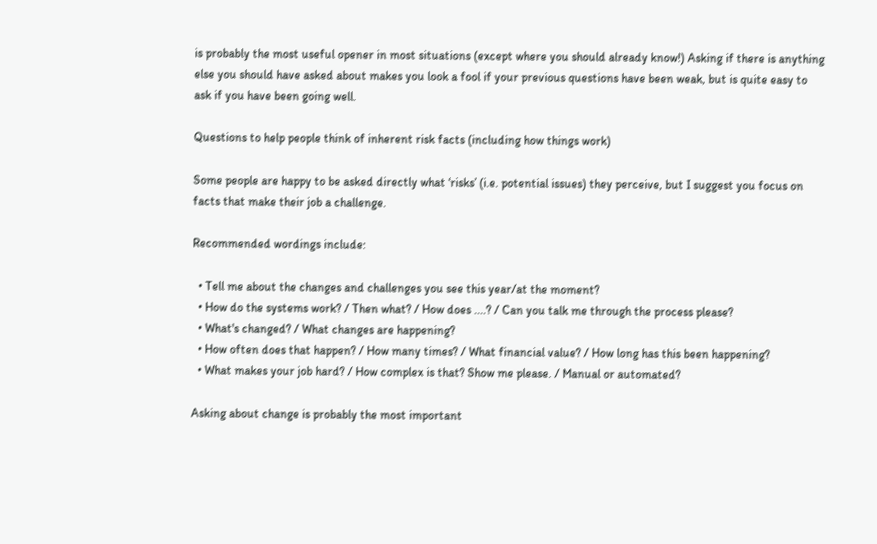is probably the most useful opener in most situations (except where you should already know!) Asking if there is anything else you should have asked about makes you look a fool if your previous questions have been weak, but is quite easy to ask if you have been going well.

Questions to help people think of inherent risk facts (including how things work)

Some people are happy to be asked directly what ‘risks’ (i.e. potential issues) they perceive, but I suggest you focus on facts that make their job a challenge.

Recommended wordings include:

  • Tell me about the changes and challenges you see this year/at the moment?
  • How do the systems work? / Then what? / How does ....? / Can you talk me through the process please?
  • What's changed? / What changes are happening?
  • How often does that happen? / How many times? / What financial value? / How long has this been happening?
  • What makes your job hard? / How complex is that? Show me please. / Manual or automated?

Asking about change is probably the most important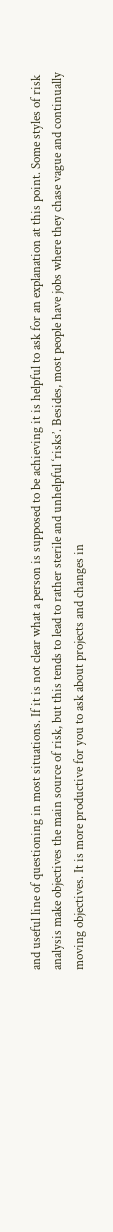and useful line of questioning in most situations. If it is not clear what a person is supposed to be achieving it is helpful to ask for an explanation at this point. Some styles of risk analysis make objectives the main source of risk, but this tends to lead to rather sterile and unhelpful ‘risks’. Besides, most people have jobs where they chase vague and continually moving objectives. It is more productive for you to ask about projects and changes in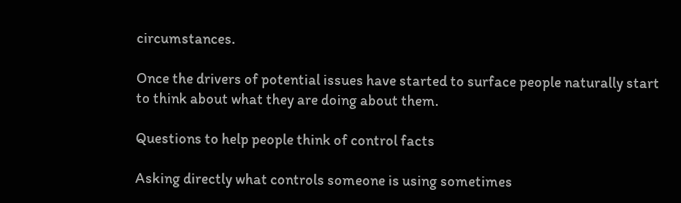circumstances.

Once the drivers of potential issues have started to surface people naturally start to think about what they are doing about them.

Questions to help people think of control facts

Asking directly what controls someone is using sometimes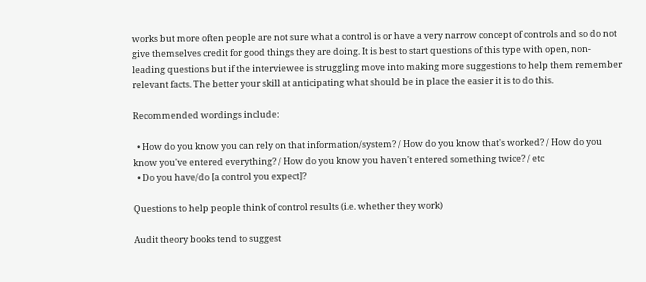works but more often people are not sure what a control is or have a very narrow concept of controls and so do not give themselves credit for good things they are doing. It is best to start questions of this type with open, non-leading questions but if the interviewee is struggling move into making more suggestions to help them remember relevant facts. The better your skill at anticipating what should be in place the easier it is to do this.

Recommended wordings include:

  • How do you know you can rely on that information/system? / How do you know that's worked? / How do you know you've entered everything? / How do you know you haven't entered something twice? / etc
  • Do you have/do [a control you expect]?

Questions to help people think of control results (i.e. whether they work)

Audit theory books tend to suggest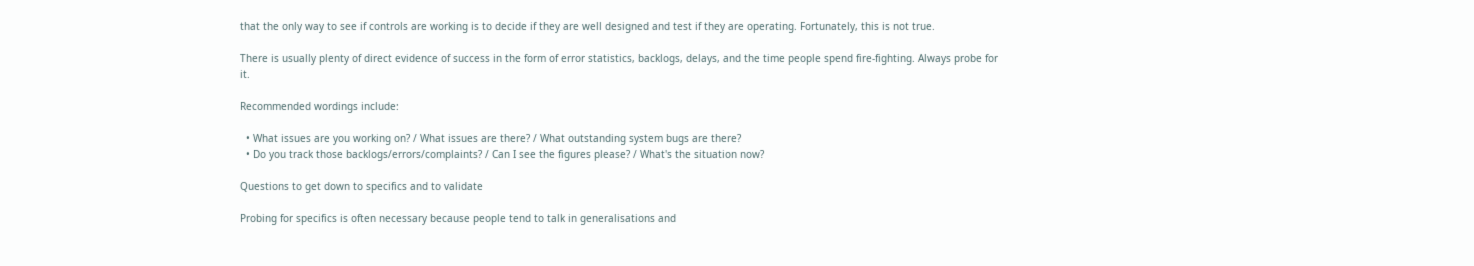that the only way to see if controls are working is to decide if they are well designed and test if they are operating. Fortunately, this is not true.

There is usually plenty of direct evidence of success in the form of error statistics, backlogs, delays, and the time people spend fire-fighting. Always probe for it.

Recommended wordings include:

  • What issues are you working on? / What issues are there? / What outstanding system bugs are there?
  • Do you track those backlogs/errors/complaints? / Can I see the figures please? / What's the situation now?

Questions to get down to specifics and to validate

Probing for specifics is often necessary because people tend to talk in generalisations and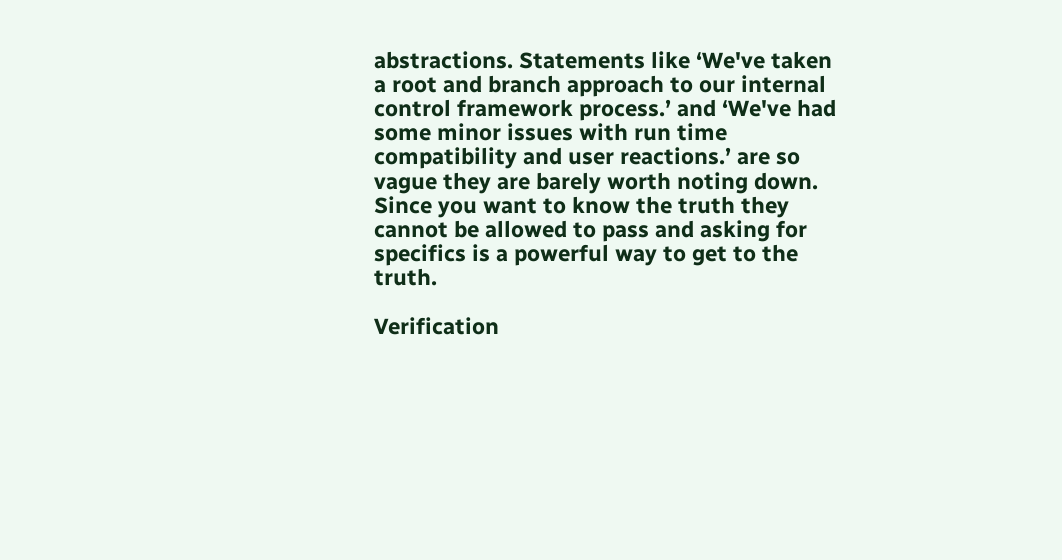abstractions. Statements like ‘We've taken a root and branch approach to our internal control framework process.’ and ‘We've had some minor issues with run time compatibility and user reactions.’ are so vague they are barely worth noting down. Since you want to know the truth they cannot be allowed to pass and asking for specifics is a powerful way to get to the truth.

Verification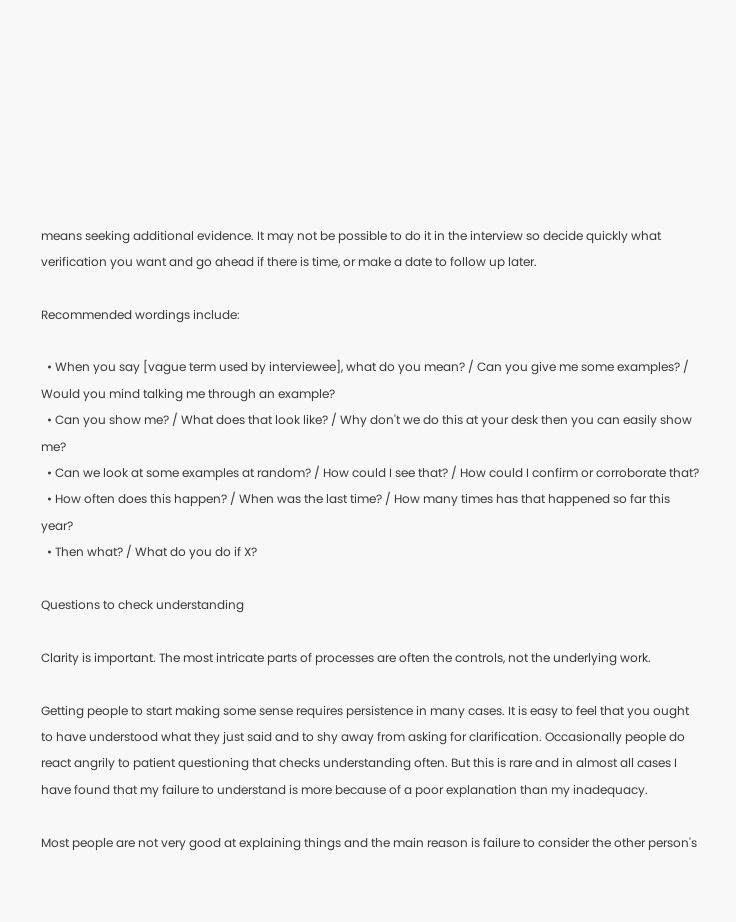means seeking additional evidence. It may not be possible to do it in the interview so decide quickly what verification you want and go ahead if there is time, or make a date to follow up later.

Recommended wordings include:

  • When you say [vague term used by interviewee], what do you mean? / Can you give me some examples? / Would you mind talking me through an example?
  • Can you show me? / What does that look like? / Why don't we do this at your desk then you can easily show me?
  • Can we look at some examples at random? / How could I see that? / How could I confirm or corroborate that?
  • How often does this happen? / When was the last time? / How many times has that happened so far this year?
  • Then what? / What do you do if X?

Questions to check understanding

Clarity is important. The most intricate parts of processes are often the controls, not the underlying work.

Getting people to start making some sense requires persistence in many cases. It is easy to feel that you ought to have understood what they just said and to shy away from asking for clarification. Occasionally people do react angrily to patient questioning that checks understanding often. But this is rare and in almost all cases I have found that my failure to understand is more because of a poor explanation than my inadequacy.

Most people are not very good at explaining things and the main reason is failure to consider the other person's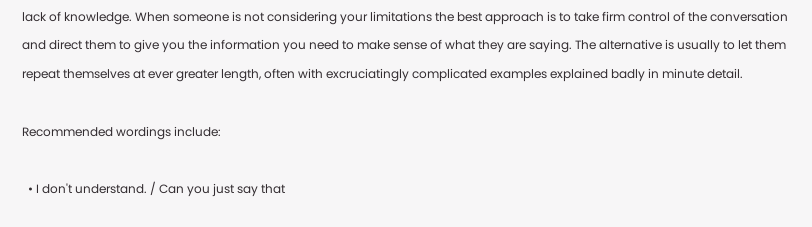lack of knowledge. When someone is not considering your limitations the best approach is to take firm control of the conversation and direct them to give you the information you need to make sense of what they are saying. The alternative is usually to let them repeat themselves at ever greater length, often with excruciatingly complicated examples explained badly in minute detail.

Recommended wordings include:

  • I don't understand. / Can you just say that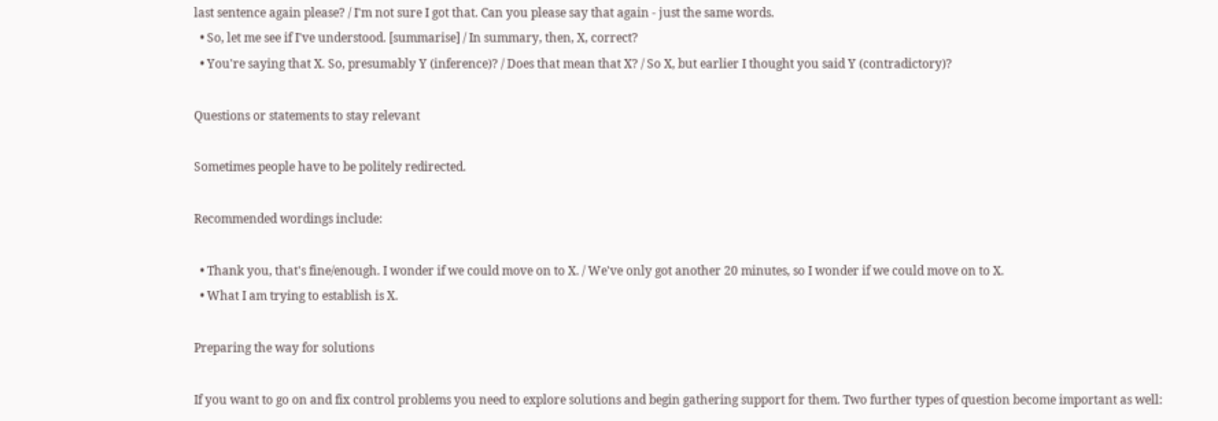last sentence again please? / I'm not sure I got that. Can you please say that again - just the same words.
  • So, let me see if I've understood. [summarise] / In summary, then, X, correct?
  • You're saying that X. So, presumably Y (inference)? / Does that mean that X? / So X, but earlier I thought you said Y (contradictory)?

Questions or statements to stay relevant

Sometimes people have to be politely redirected.

Recommended wordings include:

  • Thank you, that's fine/enough. I wonder if we could move on to X. / We've only got another 20 minutes, so I wonder if we could move on to X.
  • What I am trying to establish is X.

Preparing the way for solutions

If you want to go on and fix control problems you need to explore solutions and begin gathering support for them. Two further types of question become important as well: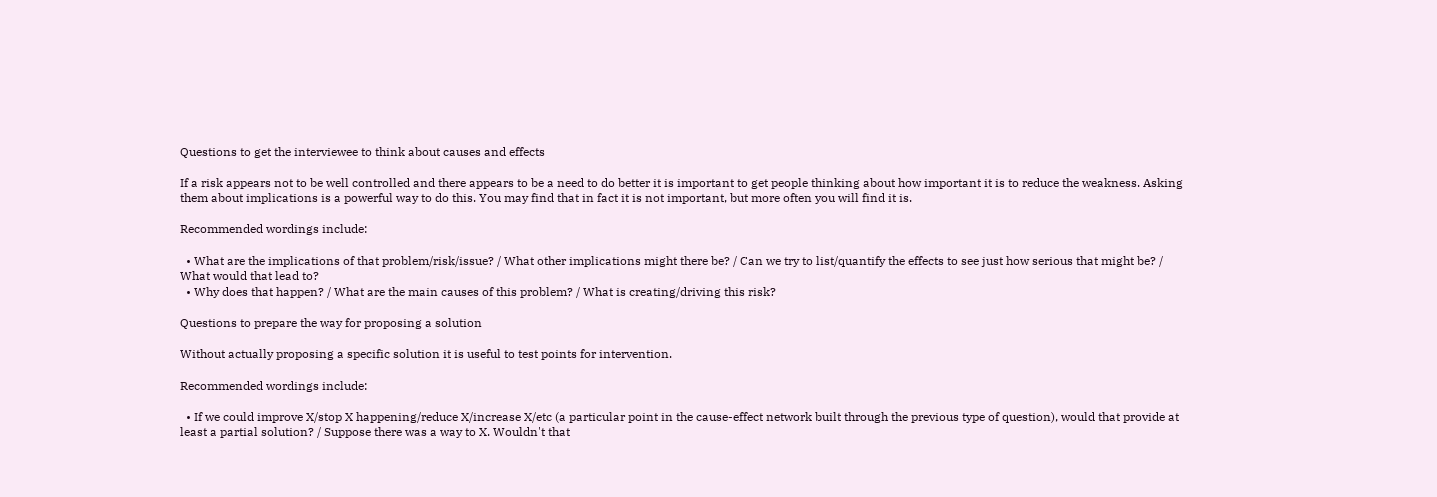Questions to get the interviewee to think about causes and effects

If a risk appears not to be well controlled and there appears to be a need to do better it is important to get people thinking about how important it is to reduce the weakness. Asking them about implications is a powerful way to do this. You may find that in fact it is not important, but more often you will find it is.

Recommended wordings include:

  • What are the implications of that problem/risk/issue? / What other implications might there be? / Can we try to list/quantify the effects to see just how serious that might be? / What would that lead to?
  • Why does that happen? / What are the main causes of this problem? / What is creating/driving this risk?

Questions to prepare the way for proposing a solution

Without actually proposing a specific solution it is useful to test points for intervention.

Recommended wordings include:

  • If we could improve X/stop X happening/reduce X/increase X/etc (a particular point in the cause-effect network built through the previous type of question), would that provide at least a partial solution? / Suppose there was a way to X. Wouldn't that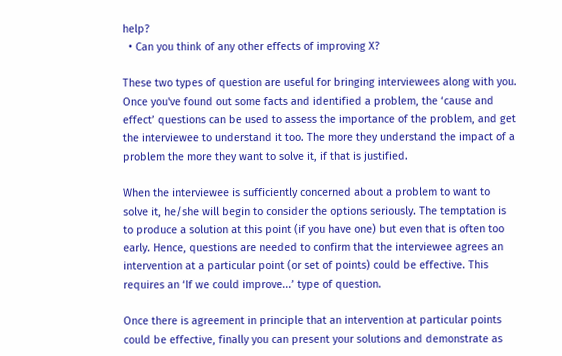help?
  • Can you think of any other effects of improving X?

These two types of question are useful for bringing interviewees along with you. Once you've found out some facts and identified a problem, the ‘cause and effect’ questions can be used to assess the importance of the problem, and get the interviewee to understand it too. The more they understand the impact of a problem the more they want to solve it, if that is justified.

When the interviewee is sufficiently concerned about a problem to want to solve it, he/she will begin to consider the options seriously. The temptation is to produce a solution at this point (if you have one) but even that is often too early. Hence, questions are needed to confirm that the interviewee agrees an intervention at a particular point (or set of points) could be effective. This requires an ‘If we could improve...’ type of question.

Once there is agreement in principle that an intervention at particular points could be effective, finally you can present your solutions and demonstrate as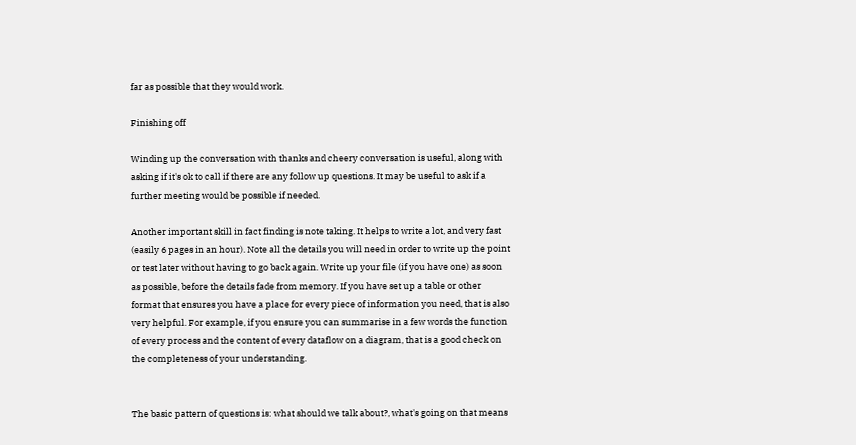far as possible that they would work.

Finishing off

Winding up the conversation with thanks and cheery conversation is useful, along with asking if it's ok to call if there are any follow up questions. It may be useful to ask if a further meeting would be possible if needed.

Another important skill in fact finding is note taking. It helps to write a lot, and very fast (easily 6 pages in an hour). Note all the details you will need in order to write up the point or test later without having to go back again. Write up your file (if you have one) as soon as possible, before the details fade from memory. If you have set up a table or other format that ensures you have a place for every piece of information you need, that is also very helpful. For example, if you ensure you can summarise in a few words the function of every process and the content of every dataflow on a diagram, that is a good check on the completeness of your understanding.


The basic pattern of questions is: what should we talk about?, what's going on that means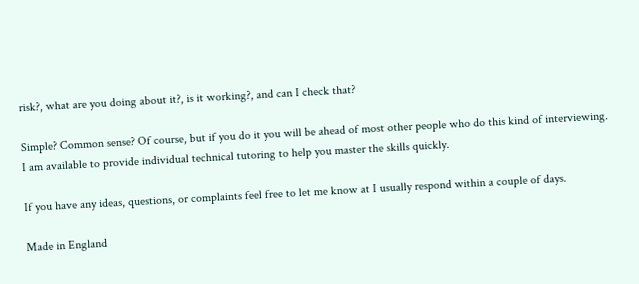risk?, what are you doing about it?, is it working?, and can I check that?

Simple? Common sense? Of course, but if you do it you will be ahead of most other people who do this kind of interviewing. I am available to provide individual technical tutoring to help you master the skills quickly.

If you have any ideas, questions, or complaints feel free to let me know at I usually respond within a couple of days.

Made in England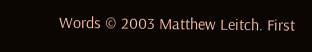Words © 2003 Matthew Leitch. First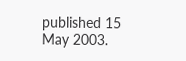published 15 May 2003.